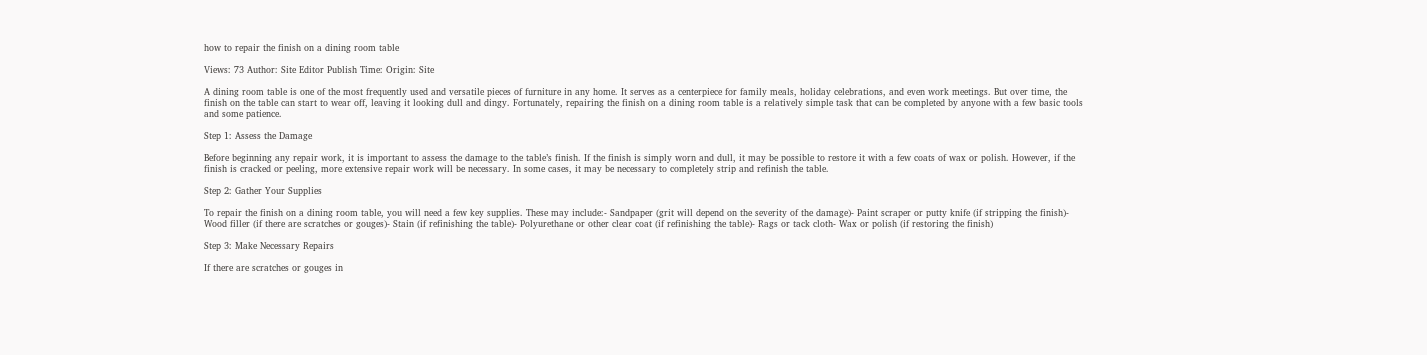how to repair the finish on a dining room table

Views: 73 Author: Site Editor Publish Time: Origin: Site

A dining room table is one of the most frequently used and versatile pieces of furniture in any home. It serves as a centerpiece for family meals, holiday celebrations, and even work meetings. But over time, the finish on the table can start to wear off, leaving it looking dull and dingy. Fortunately, repairing the finish on a dining room table is a relatively simple task that can be completed by anyone with a few basic tools and some patience.

Step 1: Assess the Damage

Before beginning any repair work, it is important to assess the damage to the table’s finish. If the finish is simply worn and dull, it may be possible to restore it with a few coats of wax or polish. However, if the finish is cracked or peeling, more extensive repair work will be necessary. In some cases, it may be necessary to completely strip and refinish the table.

Step 2: Gather Your Supplies

To repair the finish on a dining room table, you will need a few key supplies. These may include:- Sandpaper (grit will depend on the severity of the damage)- Paint scraper or putty knife (if stripping the finish)- Wood filler (if there are scratches or gouges)- Stain (if refinishing the table)- Polyurethane or other clear coat (if refinishing the table)- Rags or tack cloth- Wax or polish (if restoring the finish)

Step 3: Make Necessary Repairs

If there are scratches or gouges in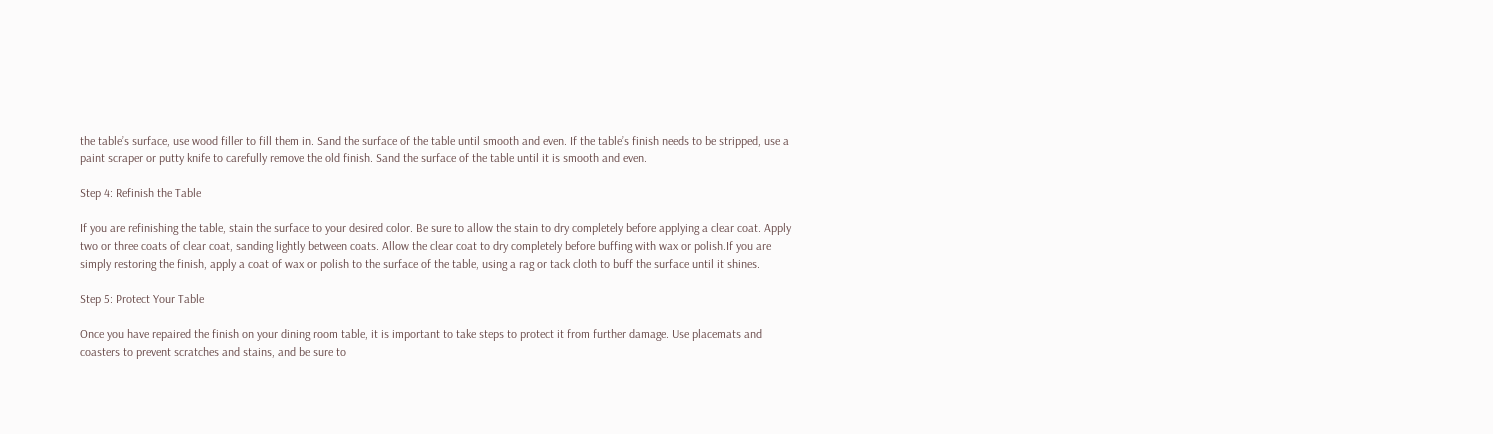the table’s surface, use wood filler to fill them in. Sand the surface of the table until smooth and even. If the table’s finish needs to be stripped, use a paint scraper or putty knife to carefully remove the old finish. Sand the surface of the table until it is smooth and even.

Step 4: Refinish the Table

If you are refinishing the table, stain the surface to your desired color. Be sure to allow the stain to dry completely before applying a clear coat. Apply two or three coats of clear coat, sanding lightly between coats. Allow the clear coat to dry completely before buffing with wax or polish.If you are simply restoring the finish, apply a coat of wax or polish to the surface of the table, using a rag or tack cloth to buff the surface until it shines.

Step 5: Protect Your Table

Once you have repaired the finish on your dining room table, it is important to take steps to protect it from further damage. Use placemats and coasters to prevent scratches and stains, and be sure to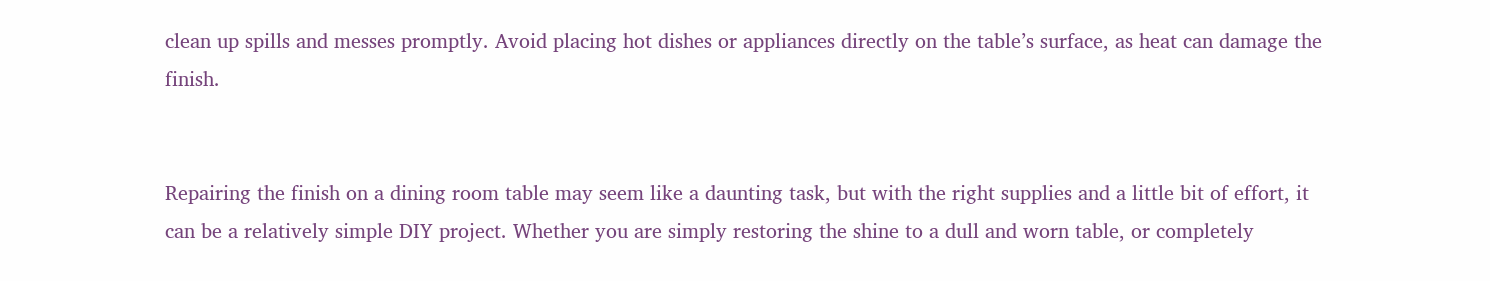clean up spills and messes promptly. Avoid placing hot dishes or appliances directly on the table’s surface, as heat can damage the finish.


Repairing the finish on a dining room table may seem like a daunting task, but with the right supplies and a little bit of effort, it can be a relatively simple DIY project. Whether you are simply restoring the shine to a dull and worn table, or completely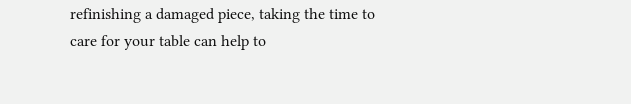refinishing a damaged piece, taking the time to care for your table can help to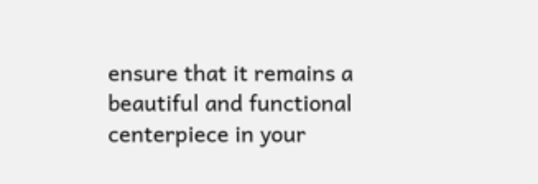ensure that it remains a beautiful and functional centerpiece in your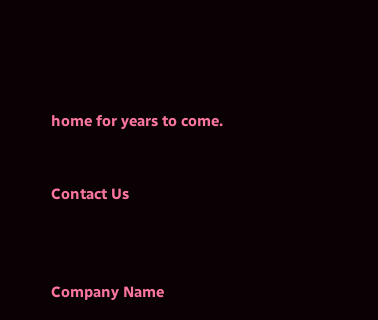home for years to come.


Contact Us



Company Name